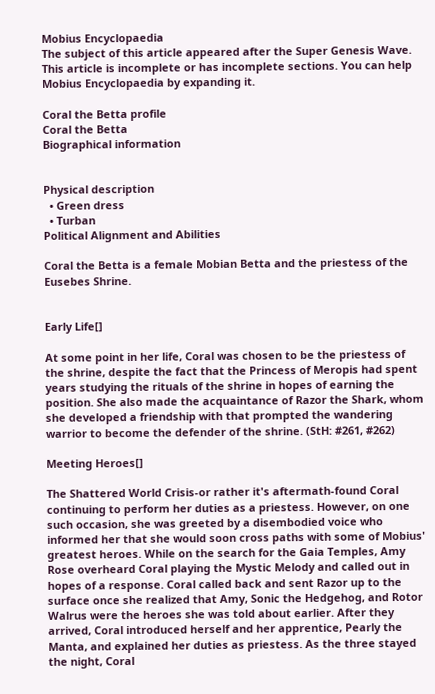Mobius Encyclopaedia
The subject of this article appeared after the Super Genesis Wave.
This article is incomplete or has incomplete sections. You can help Mobius Encyclopaedia by expanding it.

Coral the Betta profile
Coral the Betta
Biographical information


Physical description
  • Green dress
  • Turban
Political Alignment and Abilities

Coral the Betta is a female Mobian Betta and the priestess of the Eusebes Shrine.


Early Life[]

At some point in her life, Coral was chosen to be the priestess of the shrine, despite the fact that the Princess of Meropis had spent years studying the rituals of the shrine in hopes of earning the position. She also made the acquaintance of Razor the Shark, whom she developed a friendship with that prompted the wandering warrior to become the defender of the shrine. (StH: #261, #262)

Meeting Heroes[]

The Shattered World Crisis-or rather it's aftermath-found Coral continuing to perform her duties as a priestess. However, on one such occasion, she was greeted by a disembodied voice who informed her that she would soon cross paths with some of Mobius' greatest heroes. While on the search for the Gaia Temples, Amy Rose overheard Coral playing the Mystic Melody and called out in hopes of a response. Coral called back and sent Razor up to the surface once she realized that Amy, Sonic the Hedgehog, and Rotor Walrus were the heroes she was told about earlier. After they arrived, Coral introduced herself and her apprentice, Pearly the Manta, and explained her duties as priestess. As the three stayed the night, Coral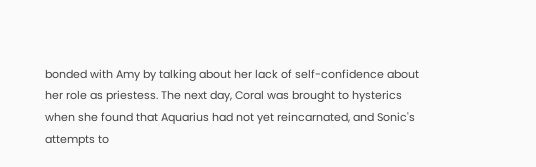bonded with Amy by talking about her lack of self-confidence about her role as priestess. The next day, Coral was brought to hysterics when she found that Aquarius had not yet reincarnated, and Sonic's attempts to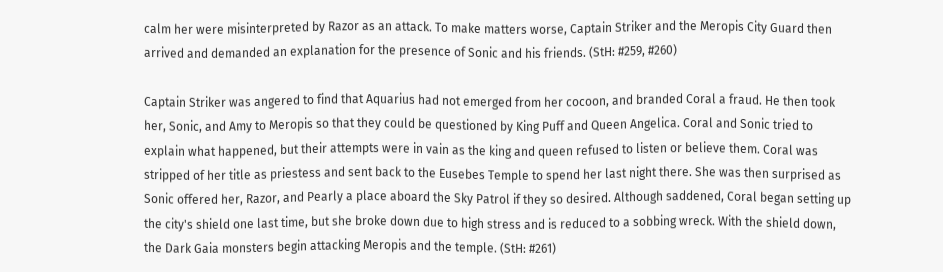calm her were misinterpreted by Razor as an attack. To make matters worse, Captain Striker and the Meropis City Guard then arrived and demanded an explanation for the presence of Sonic and his friends. (StH: #259, #260)

Captain Striker was angered to find that Aquarius had not emerged from her cocoon, and branded Coral a fraud. He then took her, Sonic, and Amy to Meropis so that they could be questioned by King Puff and Queen Angelica. Coral and Sonic tried to explain what happened, but their attempts were in vain as the king and queen refused to listen or believe them. Coral was stripped of her title as priestess and sent back to the Eusebes Temple to spend her last night there. She was then surprised as Sonic offered her, Razor, and Pearly a place aboard the Sky Patrol if they so desired. Although saddened, Coral began setting up the city's shield one last time, but she broke down due to high stress and is reduced to a sobbing wreck. With the shield down, the Dark Gaia monsters begin attacking Meropis and the temple. (StH: #261)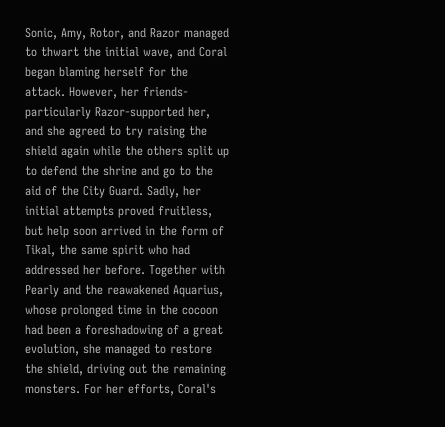Sonic, Amy, Rotor, and Razor managed to thwart the initial wave, and Coral began blaming herself for the attack. However, her friends-particularly Razor-supported her, and she agreed to try raising the shield again while the others split up to defend the shrine and go to the aid of the City Guard. Sadly, her initial attempts proved fruitless, but help soon arrived in the form of Tikal, the same spirit who had addressed her before. Together with Pearly and the reawakened Aquarius, whose prolonged time in the cocoon had been a foreshadowing of a great evolution, she managed to restore the shield, driving out the remaining monsters. For her efforts, Coral's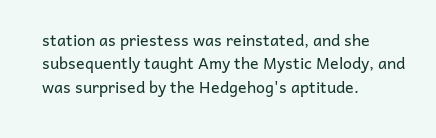station as priestess was reinstated, and she subsequently taught Amy the Mystic Melody, and was surprised by the Hedgehog's aptitude.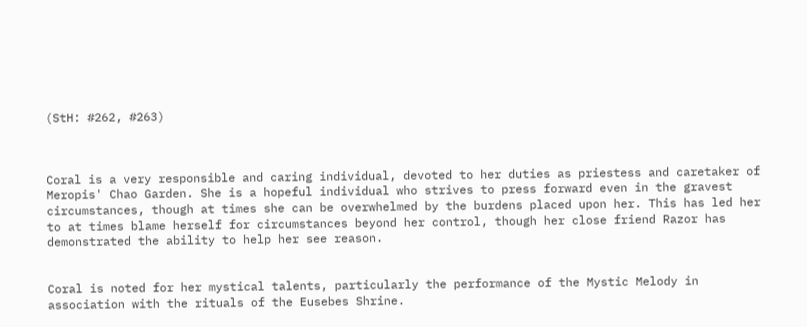(StH: #262, #263)



Coral is a very responsible and caring individual, devoted to her duties as priestess and caretaker of Meropis' Chao Garden. She is a hopeful individual who strives to press forward even in the gravest circumstances, though at times she can be overwhelmed by the burdens placed upon her. This has led her to at times blame herself for circumstances beyond her control, though her close friend Razor has demonstrated the ability to help her see reason.


Coral is noted for her mystical talents, particularly the performance of the Mystic Melody in association with the rituals of the Eusebes Shrine.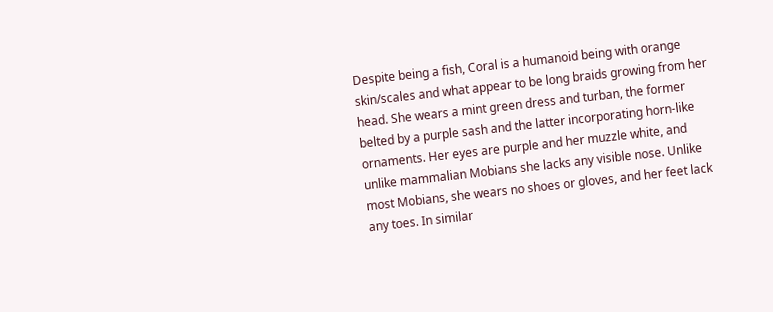Despite being a fish, Coral is a humanoid being with orange skin/scales and what appear to be long braids growing from her head. She wears a mint green dress and turban, the former belted by a purple sash and the latter incorporating horn-like ornaments. Her eyes are purple and her muzzle white, and unlike mammalian Mobians she lacks any visible nose. Unlike most Mobians, she wears no shoes or gloves, and her feet lack any toes. In similar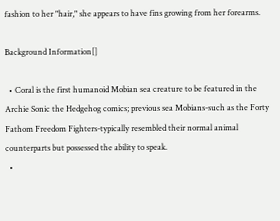fashion to her "hair," she appears to have fins growing from her forearms.

Background Information[]

  • Coral is the first humanoid Mobian sea creature to be featured in the Archie Sonic the Hedgehog comics; previous sea Mobians-such as the Forty Fathom Freedom Fighters-typically resembled their normal animal counterparts but possessed the ability to speak.
  •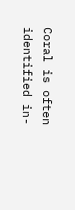Coral is often identified in-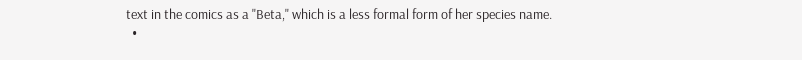text in the comics as a "Beta," which is a less formal form of her species name.
  •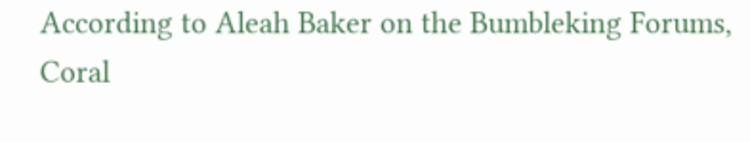According to Aleah Baker on the Bumbleking Forums, Coral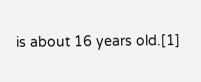is about 16 years old.[1]